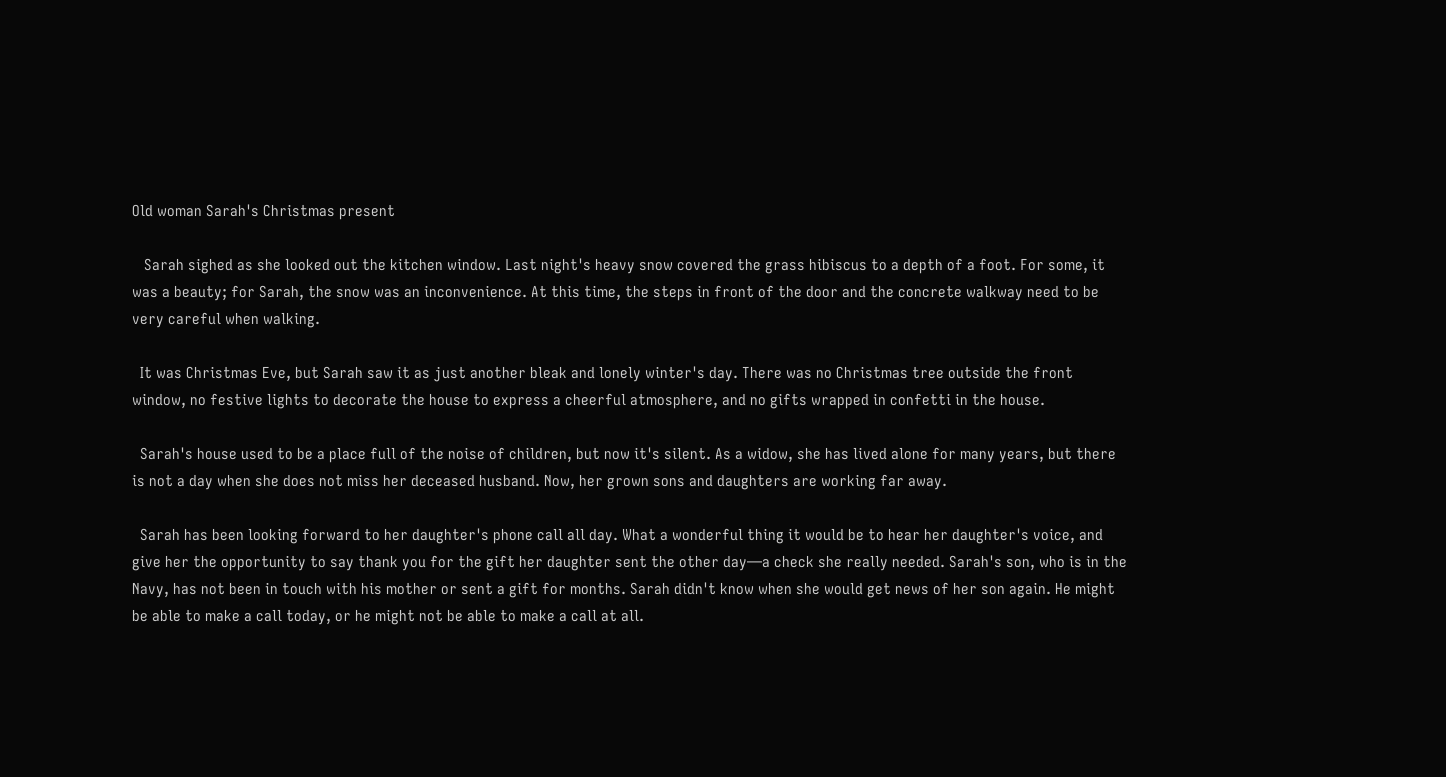Old woman Sarah's Christmas present

   Sarah sighed as she looked out the kitchen window. Last night's heavy snow covered the grass hibiscus to a depth of a foot. For some, it was a beauty; for Sarah, the snow was an inconvenience. At this time, the steps in front of the door and the concrete walkway need to be very careful when walking.

  It was Christmas Eve, but Sarah saw it as just another bleak and lonely winter's day. There was no Christmas tree outside the front window, no festive lights to decorate the house to express a cheerful atmosphere, and no gifts wrapped in confetti in the house.

  Sarah's house used to be a place full of the noise of children, but now it's silent. As a widow, she has lived alone for many years, but there is not a day when she does not miss her deceased husband. Now, her grown sons and daughters are working far away.

  Sarah has been looking forward to her daughter's phone call all day. What a wonderful thing it would be to hear her daughter's voice, and give her the opportunity to say thank you for the gift her daughter sent the other day—a check she really needed. Sarah's son, who is in the Navy, has not been in touch with his mother or sent a gift for months. Sarah didn't know when she would get news of her son again. He might be able to make a call today, or he might not be able to make a call at all.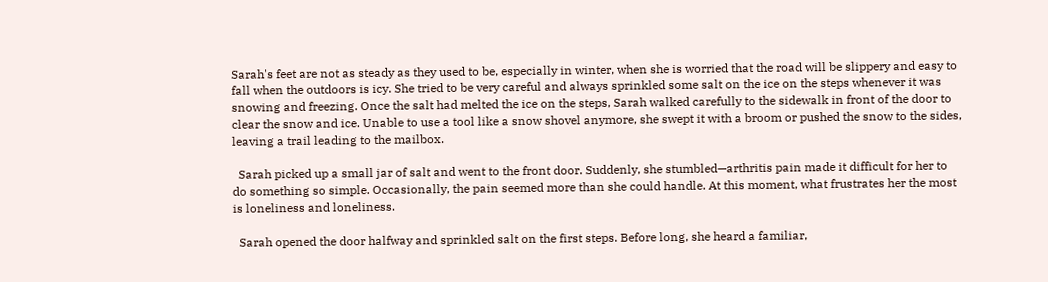Sarah's feet are not as steady as they used to be, especially in winter, when she is worried that the road will be slippery and easy to fall when the outdoors is icy. She tried to be very careful and always sprinkled some salt on the ice on the steps whenever it was snowing and freezing. Once the salt had melted the ice on the steps, Sarah walked carefully to the sidewalk in front of the door to clear the snow and ice. Unable to use a tool like a snow shovel anymore, she swept it with a broom or pushed the snow to the sides, leaving a trail leading to the mailbox.

  Sarah picked up a small jar of salt and went to the front door. Suddenly, she stumbled—arthritis pain made it difficult for her to do something so simple. Occasionally, the pain seemed more than she could handle. At this moment, what frustrates her the most is loneliness and loneliness.

  Sarah opened the door halfway and sprinkled salt on the first steps. Before long, she heard a familiar,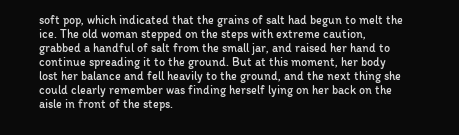soft pop, which indicated that the grains of salt had begun to melt the ice. The old woman stepped on the steps with extreme caution, grabbed a handful of salt from the small jar, and raised her hand to continue spreading it to the ground. But at this moment, her body lost her balance and fell heavily to the ground, and the next thing she could clearly remember was finding herself lying on her back on the aisle in front of the steps.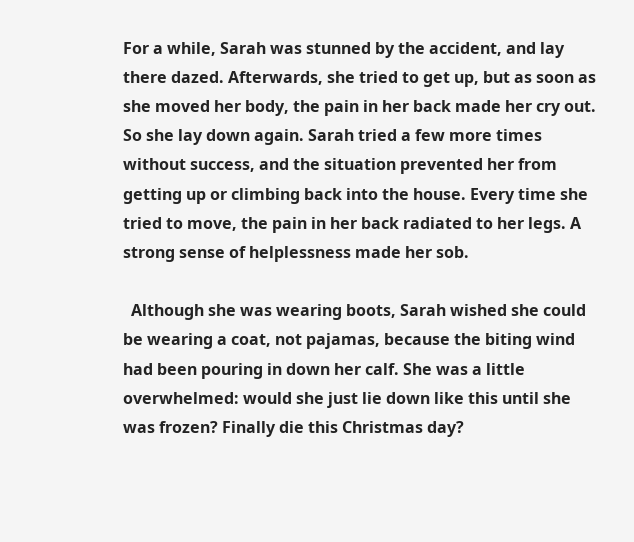For a while, Sarah was stunned by the accident, and lay there dazed. Afterwards, she tried to get up, but as soon as she moved her body, the pain in her back made her cry out. So she lay down again. Sarah tried a few more times without success, and the situation prevented her from getting up or climbing back into the house. Every time she tried to move, the pain in her back radiated to her legs. A strong sense of helplessness made her sob.

  Although she was wearing boots, Sarah wished she could be wearing a coat, not pajamas, because the biting wind had been pouring in down her calf. She was a little overwhelmed: would she just lie down like this until she was frozen? Finally die this Christmas day?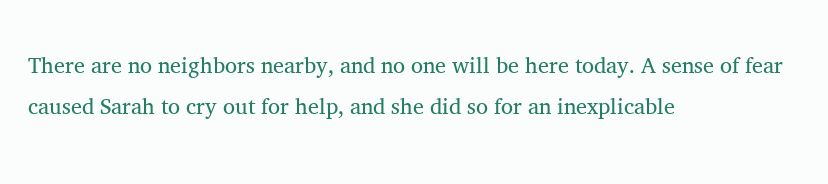There are no neighbors nearby, and no one will be here today. A sense of fear caused Sarah to cry out for help, and she did so for an inexplicable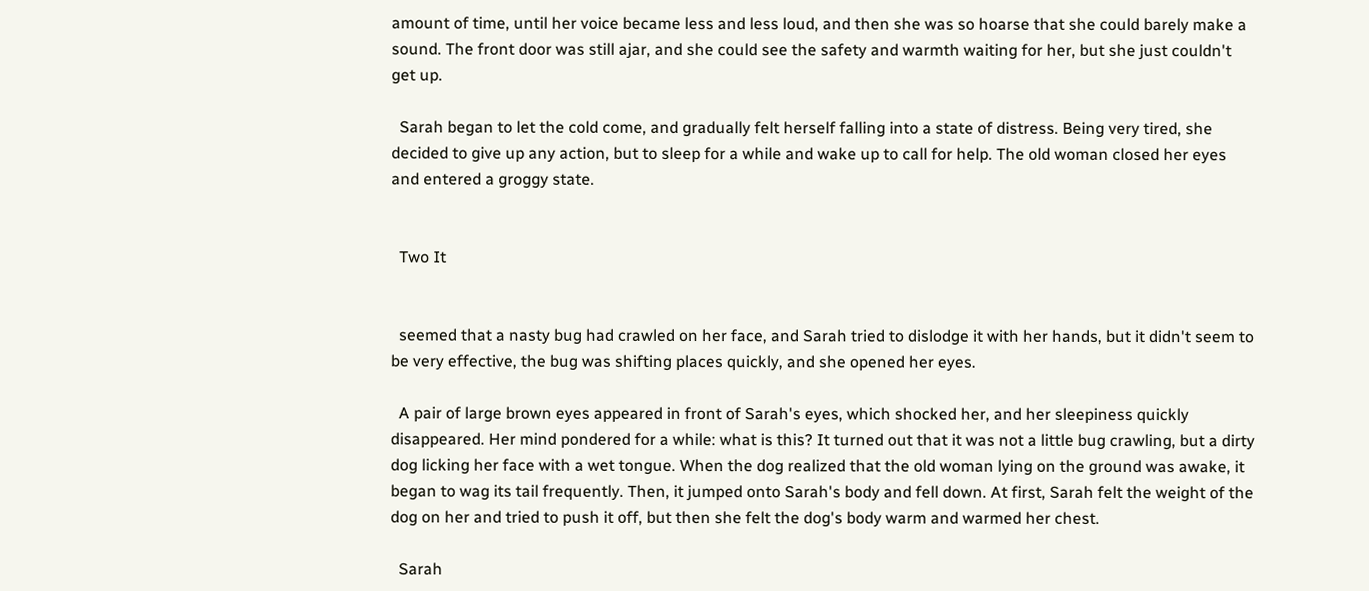amount of time, until her voice became less and less loud, and then she was so hoarse that she could barely make a sound. The front door was still ajar, and she could see the safety and warmth waiting for her, but she just couldn't get up.

  Sarah began to let the cold come, and gradually felt herself falling into a state of distress. Being very tired, she decided to give up any action, but to sleep for a while and wake up to call for help. The old woman closed her eyes and entered a groggy state.


  Two It


  seemed that a nasty bug had crawled on her face, and Sarah tried to dislodge it with her hands, but it didn't seem to be very effective, the bug was shifting places quickly, and she opened her eyes.

  A pair of large brown eyes appeared in front of Sarah's eyes, which shocked her, and her sleepiness quickly disappeared. Her mind pondered for a while: what is this? It turned out that it was not a little bug crawling, but a dirty dog licking her face with a wet tongue. When the dog realized that the old woman lying on the ground was awake, it began to wag its tail frequently. Then, it jumped onto Sarah's body and fell down. At first, Sarah felt the weight of the dog on her and tried to push it off, but then she felt the dog's body warm and warmed her chest.

  Sarah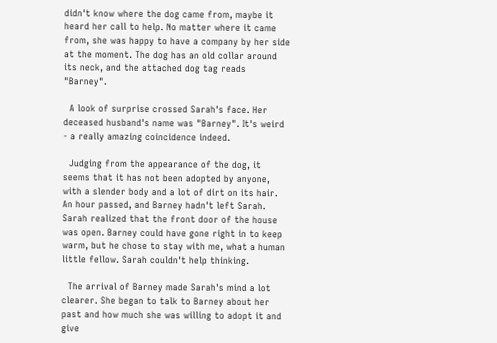didn't know where the dog came from, maybe it heard her call to help. No matter where it came from, she was happy to have a company by her side at the moment. The dog has an old collar around its neck, and the attached dog tag reads "Barney".

  A look of surprise crossed Sarah's face. Her deceased husband's name was "Barney". It's weird - a really amazing coincidence indeed.

  Judging from the appearance of the dog, it seems that it has not been adopted by anyone, with a slender body and a lot of dirt on its hair. An hour passed, and Barney hadn't left Sarah. Sarah realized that the front door of the house was open. Barney could have gone right in to keep warm, but he chose to stay with me, what a human little fellow. Sarah couldn't help thinking.

  The arrival of Barney made Sarah's mind a lot clearer. She began to talk to Barney about her past and how much she was willing to adopt it and give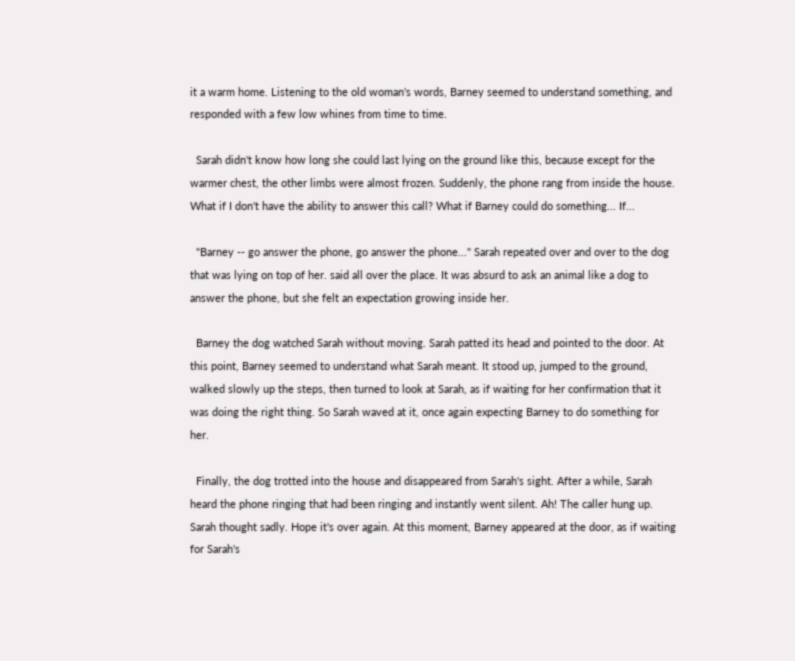it a warm home. Listening to the old woman's words, Barney seemed to understand something, and responded with a few low whines from time to time.

  Sarah didn't know how long she could last lying on the ground like this, because except for the warmer chest, the other limbs were almost frozen. Suddenly, the phone rang from inside the house. What if I don't have the ability to answer this call? What if Barney could do something... If...

  "Barney -- go answer the phone, go answer the phone..." Sarah repeated over and over to the dog that was lying on top of her. said all over the place. It was absurd to ask an animal like a dog to answer the phone, but she felt an expectation growing inside her.

  Barney the dog watched Sarah without moving. Sarah patted its head and pointed to the door. At this point, Barney seemed to understand what Sarah meant. It stood up, jumped to the ground, walked slowly up the steps, then turned to look at Sarah, as if waiting for her confirmation that it was doing the right thing. So Sarah waved at it, once again expecting Barney to do something for her.

  Finally, the dog trotted into the house and disappeared from Sarah's sight. After a while, Sarah heard the phone ringing that had been ringing and instantly went silent. Ah! The caller hung up. Sarah thought sadly. Hope it's over again. At this moment, Barney appeared at the door, as if waiting for Sarah's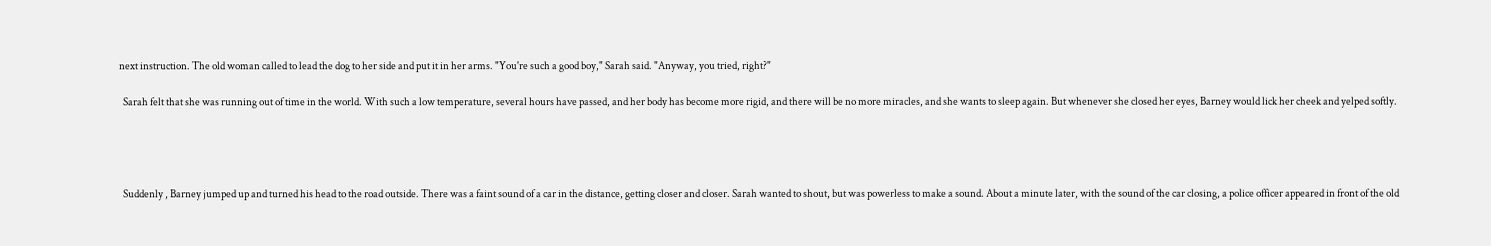next instruction. The old woman called to lead the dog to her side and put it in her arms. "You're such a good boy," Sarah said. "Anyway, you tried, right?"

  Sarah felt that she was running out of time in the world. With such a low temperature, several hours have passed, and her body has become more rigid, and there will be no more miracles, and she wants to sleep again. But whenever she closed her eyes, Barney would lick her cheek and yelped softly.




  Suddenly , Barney jumped up and turned his head to the road outside. There was a faint sound of a car in the distance, getting closer and closer. Sarah wanted to shout, but was powerless to make a sound. About a minute later, with the sound of the car closing, a police officer appeared in front of the old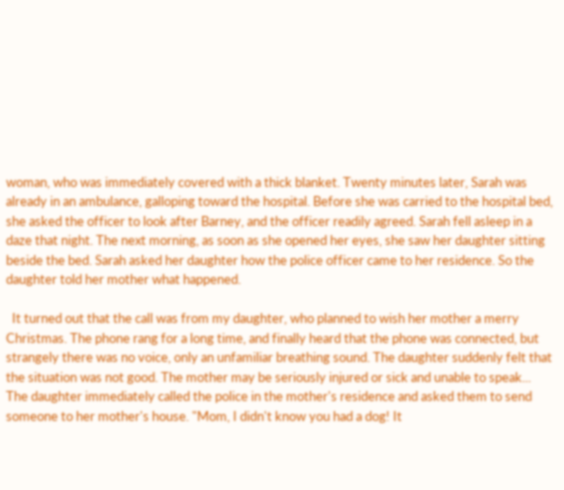woman, who was immediately covered with a thick blanket. Twenty minutes later, Sarah was already in an ambulance, galloping toward the hospital. Before she was carried to the hospital bed, she asked the officer to look after Barney, and the officer readily agreed. Sarah fell asleep in a daze that night. The next morning, as soon as she opened her eyes, she saw her daughter sitting beside the bed. Sarah asked her daughter how the police officer came to her residence. So the daughter told her mother what happened.

  It turned out that the call was from my daughter, who planned to wish her mother a merry Christmas. The phone rang for a long time, and finally heard that the phone was connected, but strangely there was no voice, only an unfamiliar breathing sound. The daughter suddenly felt that the situation was not good. The mother may be seriously injured or sick and unable to speak... The daughter immediately called the police in the mother's residence and asked them to send someone to her mother's house. "Mom, I didn't know you had a dog! It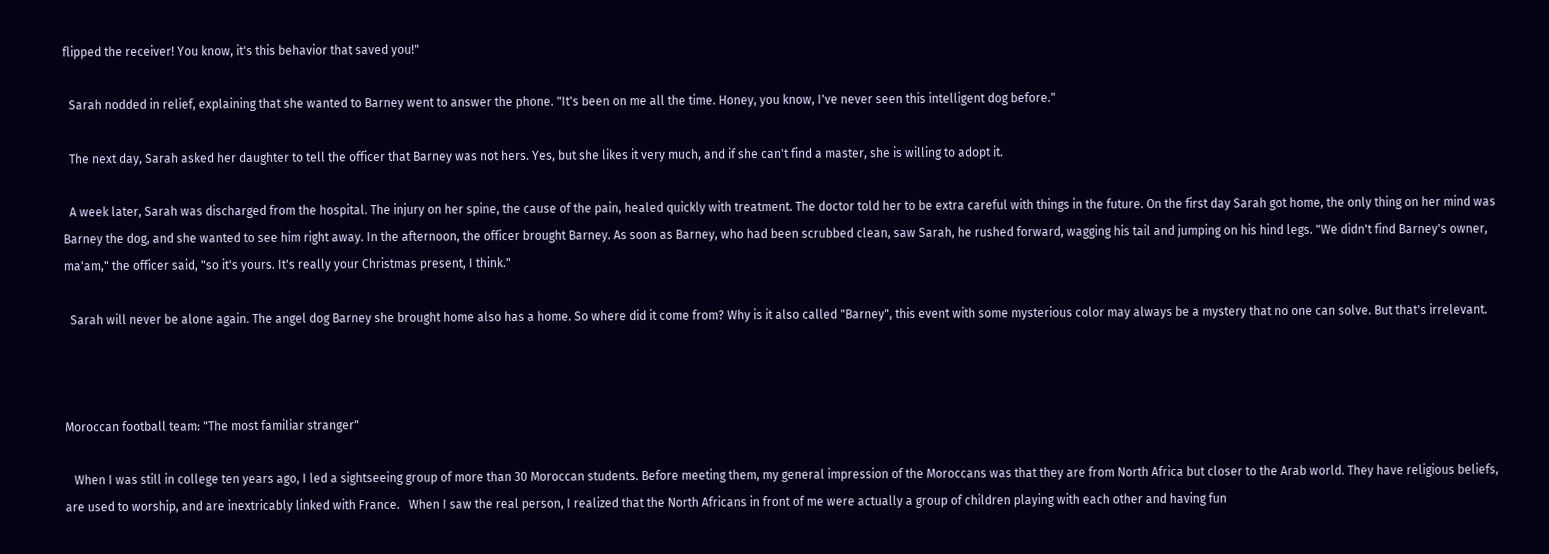flipped the receiver! You know, it's this behavior that saved you!"

  Sarah nodded in relief, explaining that she wanted to Barney went to answer the phone. "It's been on me all the time. Honey, you know, I've never seen this intelligent dog before."

  The next day, Sarah asked her daughter to tell the officer that Barney was not hers. Yes, but she likes it very much, and if she can't find a master, she is willing to adopt it.

  A week later, Sarah was discharged from the hospital. The injury on her spine, the cause of the pain, healed quickly with treatment. The doctor told her to be extra careful with things in the future. On the first day Sarah got home, the only thing on her mind was Barney the dog, and she wanted to see him right away. In the afternoon, the officer brought Barney. As soon as Barney, who had been scrubbed clean, saw Sarah, he rushed forward, wagging his tail and jumping on his hind legs. "We didn't find Barney's owner, ma'am," the officer said, "so it's yours. It's really your Christmas present, I think."

  Sarah will never be alone again. The angel dog Barney she brought home also has a home. So where did it come from? Why is it also called "Barney", this event with some mysterious color may always be a mystery that no one can solve. But that's irrelevant.



Moroccan football team: "The most familiar stranger"

   When I was still in college ten years ago, I led a sightseeing group of more than 30 Moroccan students. Before meeting them, my general impression of the Moroccans was that they are from North Africa but closer to the Arab world. They have religious beliefs, are used to worship, and are inextricably linked with France.   When I saw the real person, I realized that the North Africans in front of me were actually a group of children playing with each other and having fun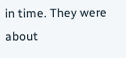in time. They were about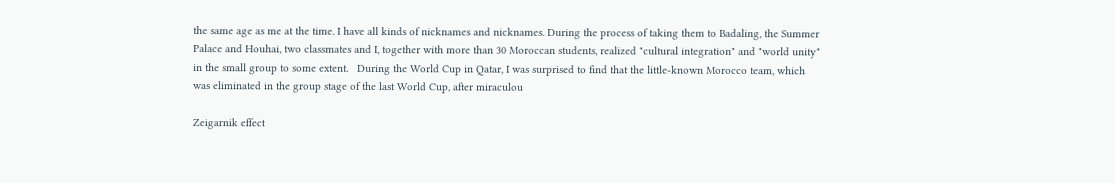the same age as me at the time. I have all kinds of nicknames and nicknames. During the process of taking them to Badaling, the Summer Palace and Houhai, two classmates and I, together with more than 30 Moroccan students, realized "cultural integration" and "world unity" in the small group to some extent.   During the World Cup in Qatar, I was surprised to find that the little-known Morocco team, which was eliminated in the group stage of the last World Cup, after miraculou

Zeigarnik effect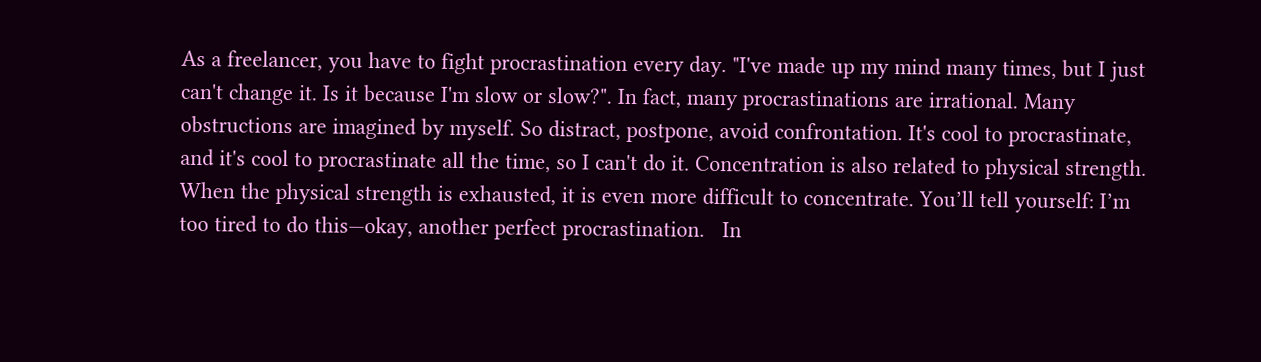As a freelancer, you have to fight procrastination every day. "I've made up my mind many times, but I just can't change it. Is it because I'm slow or slow?". In fact, many procrastinations are irrational. Many obstructions are imagined by myself. So distract, postpone, avoid confrontation. It's cool to procrastinate, and it's cool to procrastinate all the time, so I can't do it. Concentration is also related to physical strength. When the physical strength is exhausted, it is even more difficult to concentrate. You’ll tell yourself: I’m too tired to do this—okay, another perfect procrastination.   In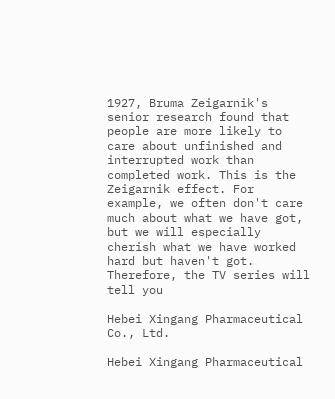1927, Bruma Zeigarnik's senior research found that people are more likely to care about unfinished and interrupted work than completed work. This is the Zeigarnik effect. For example, we often don't care much about what we have got, but we will especially cherish what we have worked hard but haven't got. Therefore, the TV series will tell you

Hebei Xingang Pharmaceutical Co., Ltd.

Hebei Xingang Pharmaceutical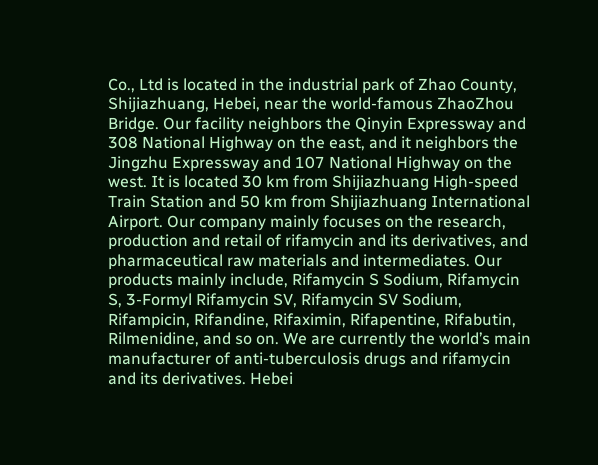Co., Ltd is located in the industrial park of Zhao County, Shijiazhuang, Hebei, near the world-famous ZhaoZhou Bridge. Our facility neighbors the Qinyin Expressway and 308 National Highway on the east, and it neighbors the Jingzhu Expressway and 107 National Highway on the west. It is located 30 km from Shijiazhuang High-speed Train Station and 50 km from Shijiazhuang International Airport. Our company mainly focuses on the research, production and retail of rifamycin and its derivatives, and pharmaceutical raw materials and intermediates. Our products mainly include, Rifamycin S Sodium, Rifamycin S, 3-Formyl Rifamycin SV, Rifamycin SV Sodium, Rifampicin, Rifandine, Rifaximin, Rifapentine, Rifabutin, Rilmenidine, and so on. We are currently the world’s main manufacturer of anti-tuberculosis drugs and rifamycin and its derivatives. Hebei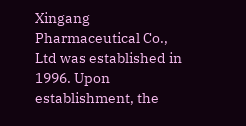Xingang Pharmaceutical Co., Ltd was established in 1996. Upon establishment, the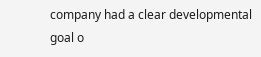company had a clear developmental goal o